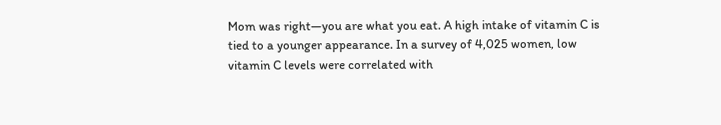Mom was right—you are what you eat. A high intake of vitamin C is tied to a younger appearance. In a survey of 4,025 women, low vitamin C levels were correlated with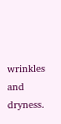wrinkles and dryness.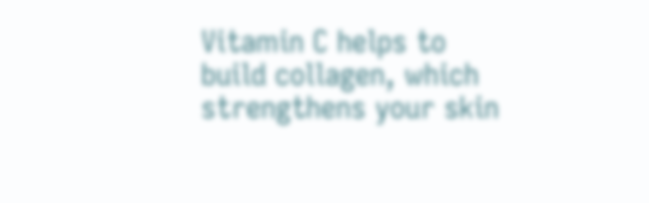Vitamin C helps to build collagen, which strengthens your skin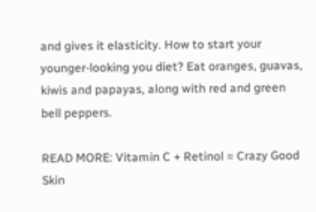and gives it elasticity. How to start your younger-looking you diet? Eat oranges, guavas, kiwis and papayas, along with red and green bell peppers.

READ MORE: Vitamin C + Retinol = Crazy Good Skin